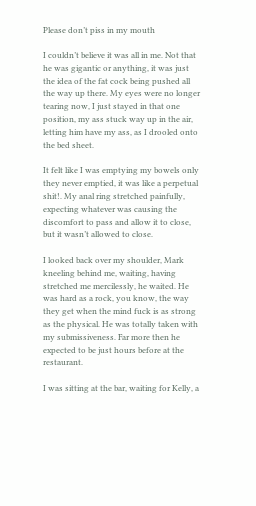Please don’t piss in my mouth

I couldn’t believe it was all in me. Not that he was gigantic or anything, it was just the idea of the fat cock being pushed all the way up there. My eyes were no longer tearing now, I just stayed in that one position, my ass stuck way up in the air, letting him have my ass, as I drooled onto the bed sheet.

It felt like I was emptying my bowels only they never emptied, it was like a perpetual shit!. My anal ring stretched painfully, expecting whatever was causing the discomfort to pass and allow it to close, but it wasn’t allowed to close.

I looked back over my shoulder, Mark kneeling behind me, waiting, having stretched me mercilessly, he waited. He was hard as a rock, you know, the way they get when the mind fuck is as strong as the physical. He was totally taken with my submissiveness. Far more then he expected to be just hours before at the restaurant.

I was sitting at the bar, waiting for Kelly, a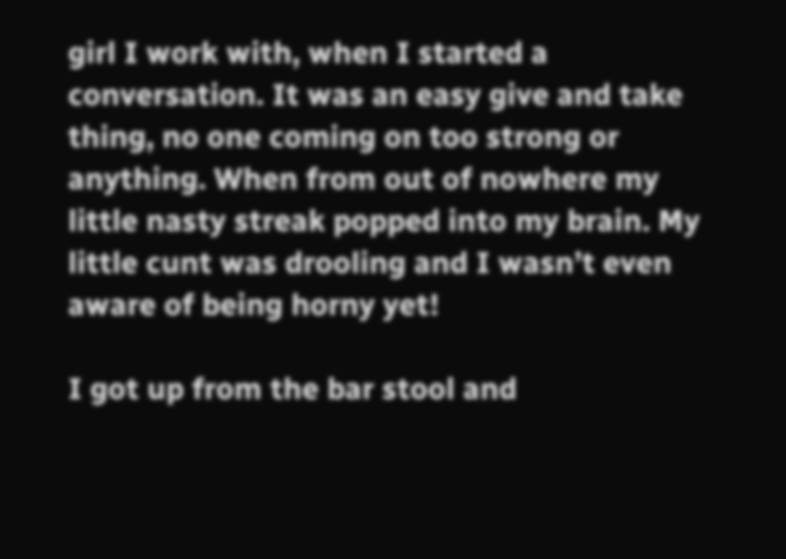girl I work with, when I started a conversation. It was an easy give and take thing, no one coming on too strong or anything. When from out of nowhere my little nasty streak popped into my brain. My little cunt was drooling and I wasn’t even aware of being horny yet!

I got up from the bar stool and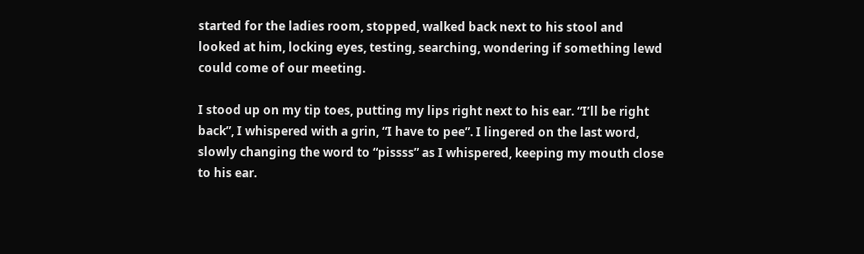started for the ladies room, stopped, walked back next to his stool and looked at him, locking eyes, testing, searching, wondering if something lewd could come of our meeting.

I stood up on my tip toes, putting my lips right next to his ear. “I’ll be right back”, I whispered with a grin, “I have to pee”. I lingered on the last word, slowly changing the word to “pissss” as I whispered, keeping my mouth close to his ear.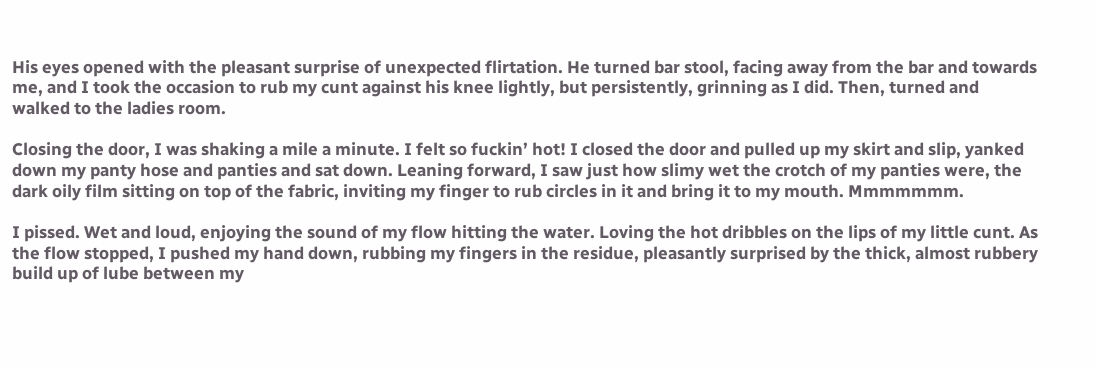His eyes opened with the pleasant surprise of unexpected flirtation. He turned bar stool, facing away from the bar and towards me, and I took the occasion to rub my cunt against his knee lightly, but persistently, grinning as I did. Then, turned and walked to the ladies room.

Closing the door, I was shaking a mile a minute. I felt so fuckin’ hot! I closed the door and pulled up my skirt and slip, yanked down my panty hose and panties and sat down. Leaning forward, I saw just how slimy wet the crotch of my panties were, the dark oily film sitting on top of the fabric, inviting my finger to rub circles in it and bring it to my mouth. Mmmmmmm.

I pissed. Wet and loud, enjoying the sound of my flow hitting the water. Loving the hot dribbles on the lips of my little cunt. As the flow stopped, I pushed my hand down, rubbing my fingers in the residue, pleasantly surprised by the thick, almost rubbery build up of lube between my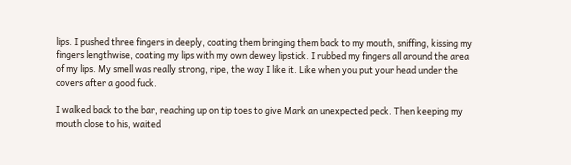lips. I pushed three fingers in deeply, coating them bringing them back to my mouth, sniffing, kissing my fingers lengthwise, coating my lips with my own dewey lipstick. I rubbed my fingers all around the area of my lips. My smell was really strong, ripe, the way I like it. Like when you put your head under the covers after a good fuck.

I walked back to the bar, reaching up on tip toes to give Mark an unexpected peck. Then keeping my mouth close to his, waited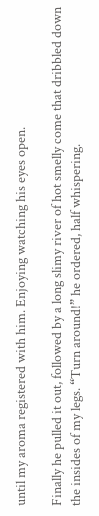until my aroma registered with him. Enjoying watching his eyes open.

Finally he pulled it out, followed by a long slimy river of hot smelly come that dribbled down the insides of my legs. “Turn around!” he ordered, half whispering.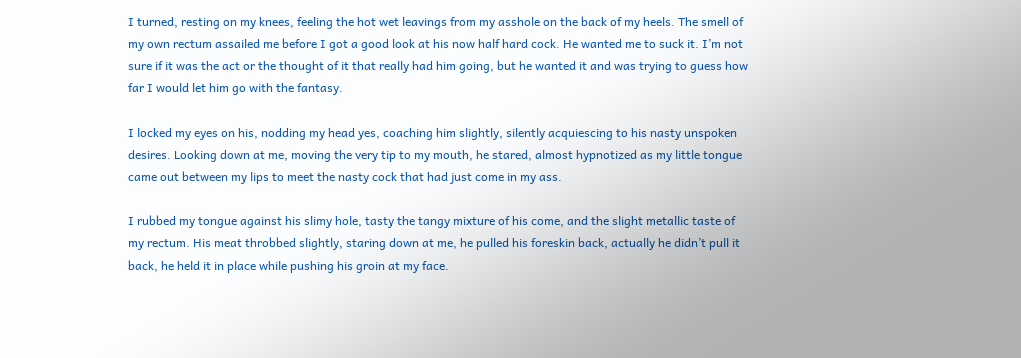I turned, resting on my knees, feeling the hot wet leavings from my asshole on the back of my heels. The smell of my own rectum assailed me before I got a good look at his now half hard cock. He wanted me to suck it. I’m not sure if it was the act or the thought of it that really had him going, but he wanted it and was trying to guess how far I would let him go with the fantasy.

I locked my eyes on his, nodding my head yes, coaching him slightly, silently acquiescing to his nasty unspoken desires. Looking down at me, moving the very tip to my mouth, he stared, almost hypnotized as my little tongue came out between my lips to meet the nasty cock that had just come in my ass.

I rubbed my tongue against his slimy hole, tasty the tangy mixture of his come, and the slight metallic taste of my rectum. His meat throbbed slightly, staring down at me, he pulled his foreskin back, actually he didn’t pull it back, he held it in place while pushing his groin at my face.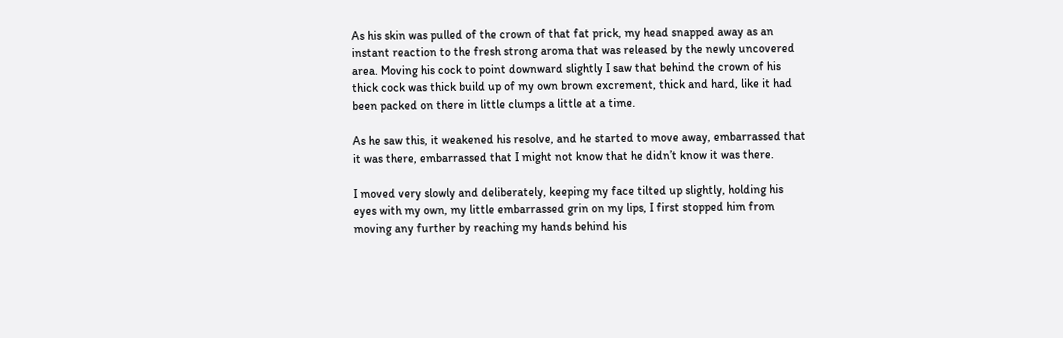As his skin was pulled of the crown of that fat prick, my head snapped away as an instant reaction to the fresh strong aroma that was released by the newly uncovered area. Moving his cock to point downward slightly I saw that behind the crown of his thick cock was thick build up of my own brown excrement, thick and hard, like it had been packed on there in little clumps a little at a time.

As he saw this, it weakened his resolve, and he started to move away, embarrassed that it was there, embarrassed that I might not know that he didn’t know it was there.

I moved very slowly and deliberately, keeping my face tilted up slightly, holding his eyes with my own, my little embarrassed grin on my lips, I first stopped him from moving any further by reaching my hands behind his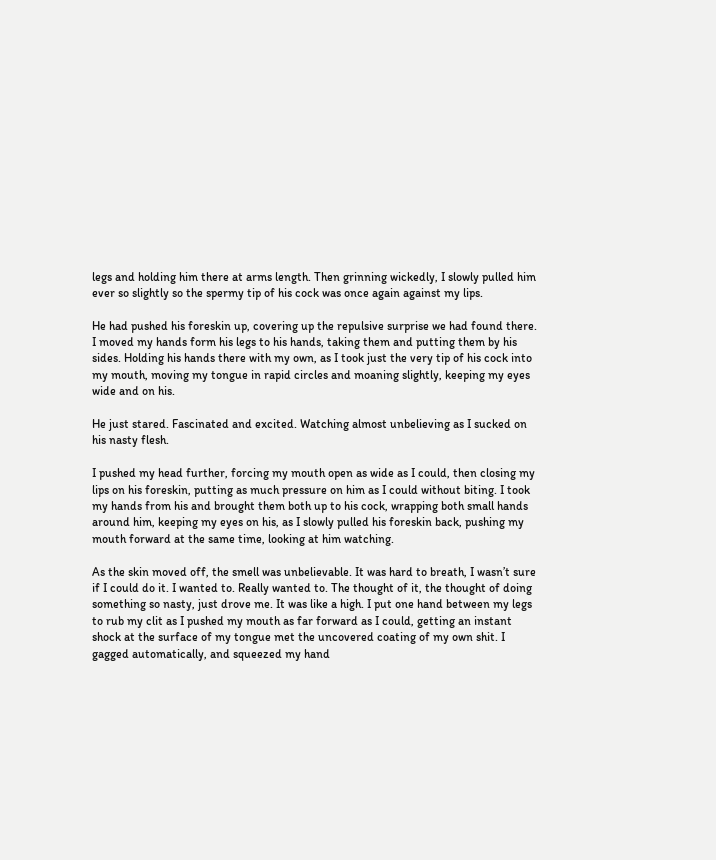legs and holding him there at arms length. Then grinning wickedly, I slowly pulled him ever so slightly so the spermy tip of his cock was once again against my lips.

He had pushed his foreskin up, covering up the repulsive surprise we had found there. I moved my hands form his legs to his hands, taking them and putting them by his sides. Holding his hands there with my own, as I took just the very tip of his cock into my mouth, moving my tongue in rapid circles and moaning slightly, keeping my eyes wide and on his.

He just stared. Fascinated and excited. Watching almost unbelieving as I sucked on his nasty flesh.

I pushed my head further, forcing my mouth open as wide as I could, then closing my lips on his foreskin, putting as much pressure on him as I could without biting. I took my hands from his and brought them both up to his cock, wrapping both small hands around him, keeping my eyes on his, as I slowly pulled his foreskin back, pushing my mouth forward at the same time, looking at him watching.

As the skin moved off, the smell was unbelievable. It was hard to breath, I wasn’t sure if I could do it. I wanted to. Really wanted to. The thought of it, the thought of doing something so nasty, just drove me. It was like a high. I put one hand between my legs to rub my clit as I pushed my mouth as far forward as I could, getting an instant shock at the surface of my tongue met the uncovered coating of my own shit. I gagged automatically, and squeezed my hand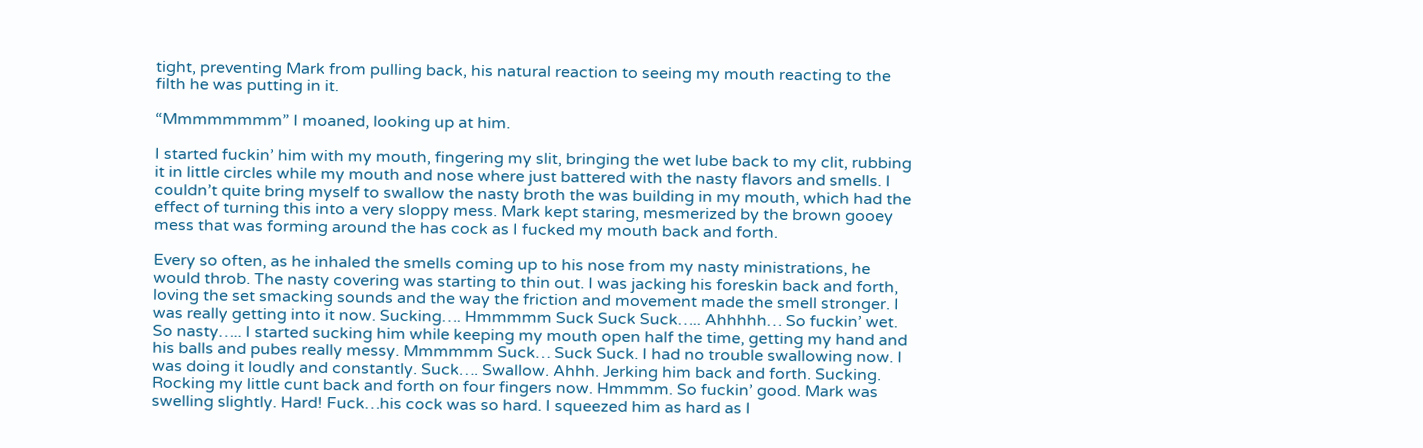tight, preventing Mark from pulling back, his natural reaction to seeing my mouth reacting to the filth he was putting in it.

“Mmmmmmmm” I moaned, looking up at him.

I started fuckin’ him with my mouth, fingering my slit, bringing the wet lube back to my clit, rubbing it in little circles while my mouth and nose where just battered with the nasty flavors and smells. I couldn’t quite bring myself to swallow the nasty broth the was building in my mouth, which had the effect of turning this into a very sloppy mess. Mark kept staring, mesmerized by the brown gooey mess that was forming around the has cock as I fucked my mouth back and forth.

Every so often, as he inhaled the smells coming up to his nose from my nasty ministrations, he would throb. The nasty covering was starting to thin out. I was jacking his foreskin back and forth, loving the set smacking sounds and the way the friction and movement made the smell stronger. I was really getting into it now. Sucking…. Hmmmmm Suck Suck Suck….. Ahhhhh… So fuckin’ wet. So nasty….. I started sucking him while keeping my mouth open half the time, getting my hand and his balls and pubes really messy. Mmmmmm Suck… Suck Suck. I had no trouble swallowing now. I was doing it loudly and constantly. Suck…. Swallow. Ahhh. Jerking him back and forth. Sucking. Rocking my little cunt back and forth on four fingers now. Hmmmm. So fuckin’ good. Mark was swelling slightly. Hard! Fuck…his cock was so hard. I squeezed him as hard as I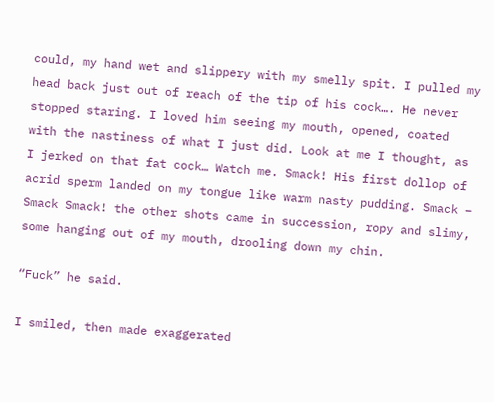could, my hand wet and slippery with my smelly spit. I pulled my head back just out of reach of the tip of his cock…. He never stopped staring. I loved him seeing my mouth, opened, coated with the nastiness of what I just did. Look at me I thought, as I jerked on that fat cock… Watch me. Smack! His first dollop of acrid sperm landed on my tongue like warm nasty pudding. Smack – Smack Smack! the other shots came in succession, ropy and slimy, some hanging out of my mouth, drooling down my chin.

“Fuck” he said.

I smiled, then made exaggerated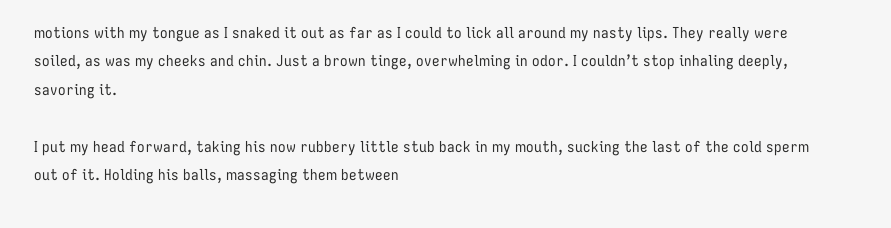motions with my tongue as I snaked it out as far as I could to lick all around my nasty lips. They really were soiled, as was my cheeks and chin. Just a brown tinge, overwhelming in odor. I couldn’t stop inhaling deeply, savoring it.

I put my head forward, taking his now rubbery little stub back in my mouth, sucking the last of the cold sperm out of it. Holding his balls, massaging them between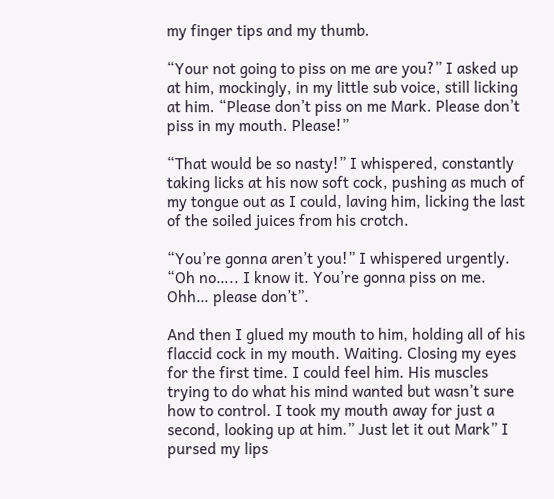my finger tips and my thumb.

“Your not going to piss on me are you?” I asked up at him, mockingly, in my little sub voice, still licking at him. “Please don’t piss on me Mark. Please don’t piss in my mouth. Please!”

“That would be so nasty!” I whispered, constantly taking licks at his now soft cock, pushing as much of my tongue out as I could, laving him, licking the last of the soiled juices from his crotch.

“You’re gonna aren’t you!” I whispered urgently. “Oh no….. I know it. You’re gonna piss on me. Ohh… please don’t”.

And then I glued my mouth to him, holding all of his flaccid cock in my mouth. Waiting. Closing my eyes for the first time. I could feel him. His muscles trying to do what his mind wanted but wasn’t sure how to control. I took my mouth away for just a second, looking up at him.” Just let it out Mark” I pursed my lips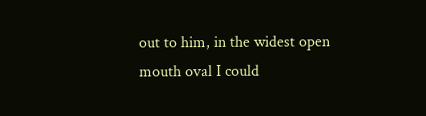out to him, in the widest open mouth oval I could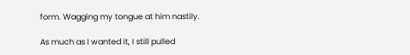form. Wagging my tongue at him nastily.

As much as I wanted it, I still pulled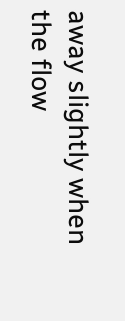away slightly when the flow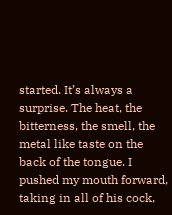started. It’s always a surprise. The heat, the bitterness, the smell, the metal like taste on the back of the tongue. I pushed my mouth forward, taking in all of his cock,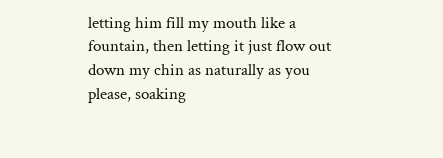letting him fill my mouth like a fountain, then letting it just flow out down my chin as naturally as you please, soaking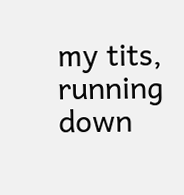my tits, running down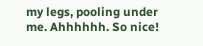my legs, pooling under me. Ahhhhhh. So nice!